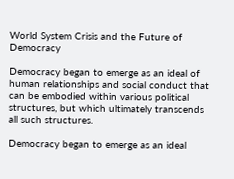World System Crisis and the Future of Democracy

Democracy began to emerge as an ideal of human relationships and social conduct that can be embodied within various political structures, but which ultimately transcends all such structures.

Democracy began to emerge as an ideal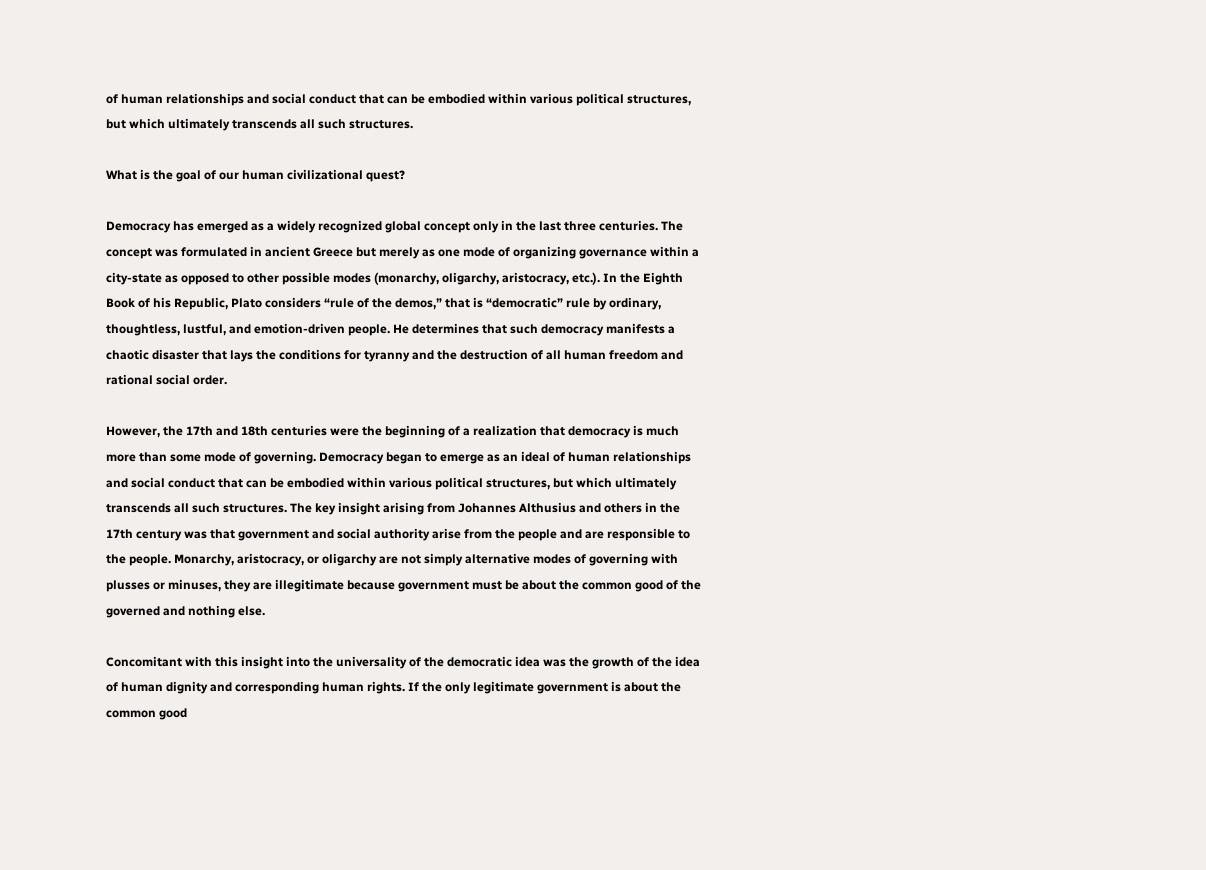of human relationships and social conduct that can be embodied within various political structures, but which ultimately transcends all such structures.

What is the goal of our human civilizational quest?

Democracy has emerged as a widely recognized global concept only in the last three centuries. The concept was formulated in ancient Greece but merely as one mode of organizing governance within a city-state as opposed to other possible modes (monarchy, oligarchy, aristocracy, etc.). In the Eighth Book of his Republic, Plato considers “rule of the demos,” that is “democratic” rule by ordinary, thoughtless, lustful, and emotion-driven people. He determines that such democracy manifests a chaotic disaster that lays the conditions for tyranny and the destruction of all human freedom and rational social order.

However, the 17th and 18th centuries were the beginning of a realization that democracy is much more than some mode of governing. Democracy began to emerge as an ideal of human relationships and social conduct that can be embodied within various political structures, but which ultimately transcends all such structures. The key insight arising from Johannes Althusius and others in the 17th century was that government and social authority arise from the people and are responsible to the people. Monarchy, aristocracy, or oligarchy are not simply alternative modes of governing with plusses or minuses, they are illegitimate because government must be about the common good of the governed and nothing else.

Concomitant with this insight into the universality of the democratic idea was the growth of the idea of human dignity and corresponding human rights. If the only legitimate government is about the common good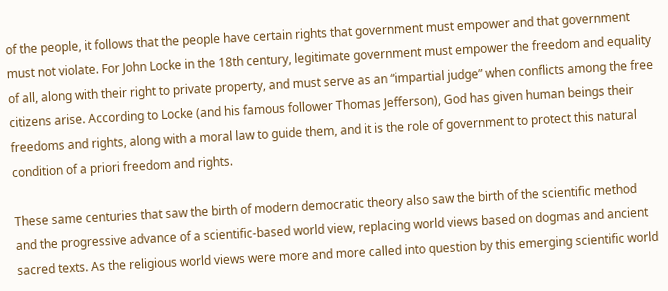of the people, it follows that the people have certain rights that government must empower and that government must not violate. For John Locke in the 18th century, legitimate government must empower the freedom and equality of all, along with their right to private property, and must serve as an “impartial judge” when conflicts among the free citizens arise. According to Locke (and his famous follower Thomas Jefferson), God has given human beings their freedoms and rights, along with a moral law to guide them, and it is the role of government to protect this natural condition of a priori freedom and rights.

These same centuries that saw the birth of modern democratic theory also saw the birth of the scientific method and the progressive advance of a scientific-based world view, replacing world views based on dogmas and ancient sacred texts. As the religious world views were more and more called into question by this emerging scientific world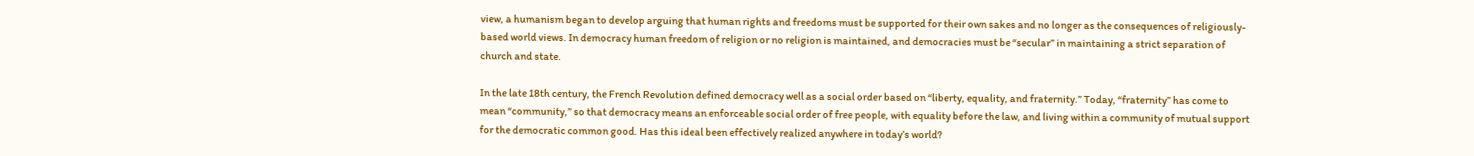view, a humanism began to develop arguing that human rights and freedoms must be supported for their own sakes and no longer as the consequences of religiously-based world views. In democracy human freedom of religion or no religion is maintained, and democracies must be “secular” in maintaining a strict separation of church and state.

In the late 18th century, the French Revolution defined democracy well as a social order based on “liberty, equality, and fraternity.” Today, “fraternity” has come to mean “community,” so that democracy means an enforceable social order of free people, with equality before the law, and living within a community of mutual support for the democratic common good. Has this ideal been effectively realized anywhere in today’s world?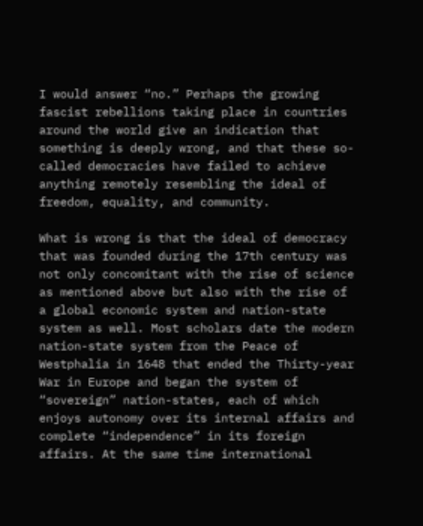I would answer “no.” Perhaps the growing fascist rebellions taking place in countries around the world give an indication that something is deeply wrong, and that these so-called democracies have failed to achieve anything remotely resembling the ideal of freedom, equality, and community.

What is wrong is that the ideal of democracy that was founded during the 17th century was not only concomitant with the rise of science as mentioned above but also with the rise of a global economic system and nation-state system as well. Most scholars date the modern nation-state system from the Peace of Westphalia in 1648 that ended the Thirty-year War in Europe and began the system of “sovereign” nation-states, each of which enjoys autonomy over its internal affairs and complete “independence” in its foreign affairs. At the same time international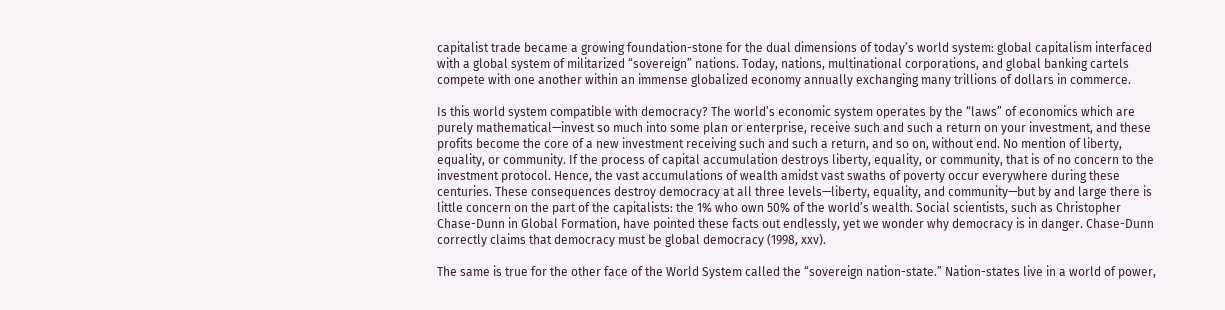capitalist trade became a growing foundation-stone for the dual dimensions of today’s world system: global capitalism interfaced with a global system of militarized “sovereign” nations. Today, nations, multinational corporations, and global banking cartels compete with one another within an immense globalized economy annually exchanging many trillions of dollars in commerce.

Is this world system compatible with democracy? The world’s economic system operates by the “laws” of economics which are purely mathematical—invest so much into some plan or enterprise, receive such and such a return on your investment, and these profits become the core of a new investment receiving such and such a return, and so on, without end. No mention of liberty, equality, or community. If the process of capital accumulation destroys liberty, equality, or community, that is of no concern to the investment protocol. Hence, the vast accumulations of wealth amidst vast swaths of poverty occur everywhere during these centuries. These consequences destroy democracy at all three levels—liberty, equality, and community—but by and large there is little concern on the part of the capitalists: the 1% who own 50% of the world’s wealth. Social scientists, such as Christopher Chase-Dunn in Global Formation, have pointed these facts out endlessly, yet we wonder why democracy is in danger. Chase-Dunn correctly claims that democracy must be global democracy (1998, xxv).

The same is true for the other face of the World System called the “sovereign nation-state.” Nation-states live in a world of power,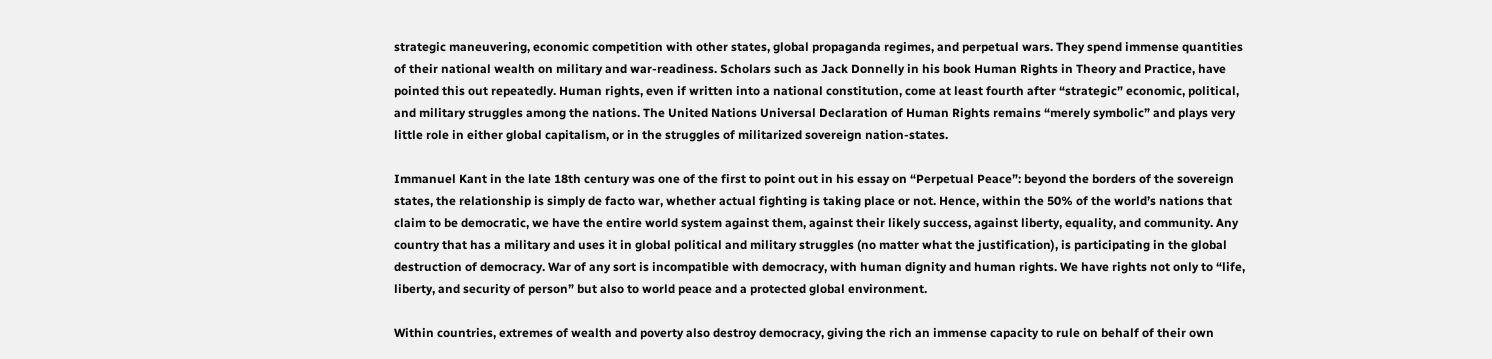strategic maneuvering, economic competition with other states, global propaganda regimes, and perpetual wars. They spend immense quantities of their national wealth on military and war-readiness. Scholars such as Jack Donnelly in his book Human Rights in Theory and Practice, have pointed this out repeatedly. Human rights, even if written into a national constitution, come at least fourth after “strategic” economic, political, and military struggles among the nations. The United Nations Universal Declaration of Human Rights remains “merely symbolic” and plays very little role in either global capitalism, or in the struggles of militarized sovereign nation-states.

Immanuel Kant in the late 18th century was one of the first to point out in his essay on “Perpetual Peace”: beyond the borders of the sovereign states, the relationship is simply de facto war, whether actual fighting is taking place or not. Hence, within the 50% of the world’s nations that claim to be democratic, we have the entire world system against them, against their likely success, against liberty, equality, and community. Any country that has a military and uses it in global political and military struggles (no matter what the justification), is participating in the global destruction of democracy. War of any sort is incompatible with democracy, with human dignity and human rights. We have rights not only to “life, liberty, and security of person” but also to world peace and a protected global environment.

Within countries, extremes of wealth and poverty also destroy democracy, giving the rich an immense capacity to rule on behalf of their own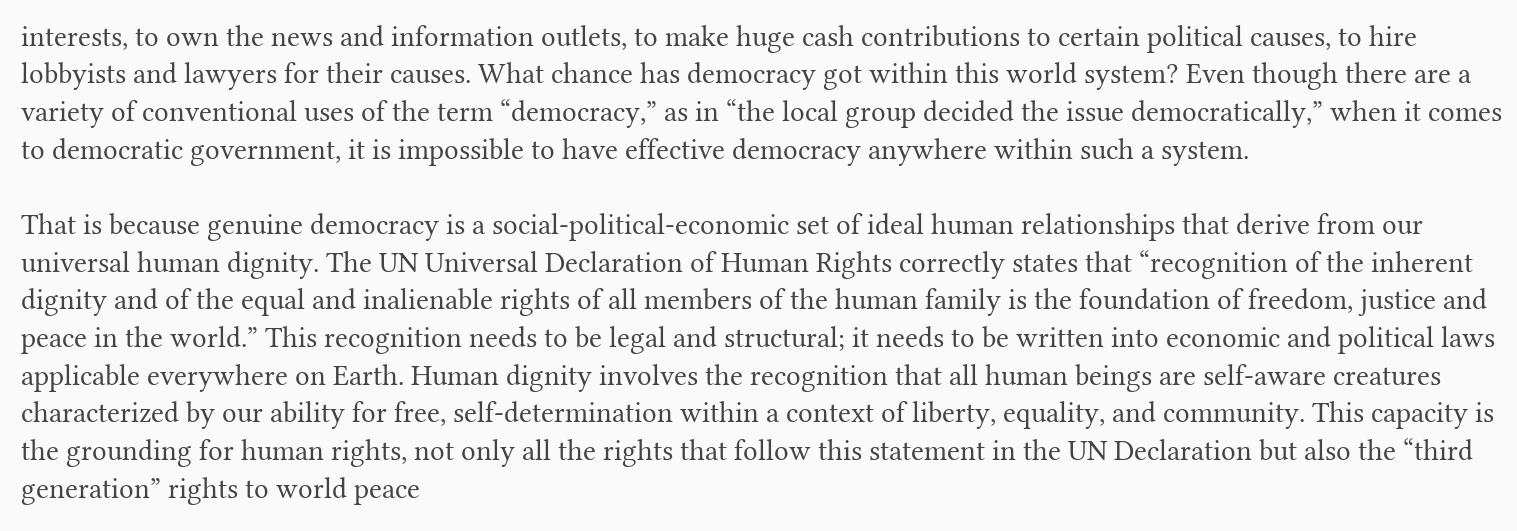interests, to own the news and information outlets, to make huge cash contributions to certain political causes, to hire lobbyists and lawyers for their causes. What chance has democracy got within this world system? Even though there are a variety of conventional uses of the term “democracy,” as in “the local group decided the issue democratically,” when it comes to democratic government, it is impossible to have effective democracy anywhere within such a system.

That is because genuine democracy is a social-political-economic set of ideal human relationships that derive from our universal human dignity. The UN Universal Declaration of Human Rights correctly states that “recognition of the inherent dignity and of the equal and inalienable rights of all members of the human family is the foundation of freedom, justice and peace in the world.” This recognition needs to be legal and structural; it needs to be written into economic and political laws applicable everywhere on Earth. Human dignity involves the recognition that all human beings are self-aware creatures characterized by our ability for free, self-determination within a context of liberty, equality, and community. This capacity is the grounding for human rights, not only all the rights that follow this statement in the UN Declaration but also the “third generation” rights to world peace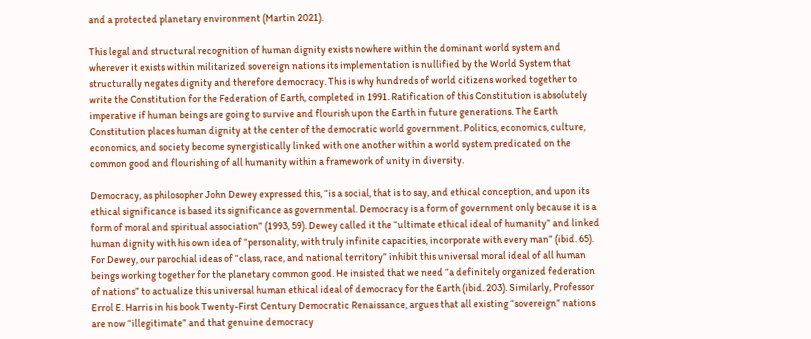and a protected planetary environment (Martin 2021).

This legal and structural recognition of human dignity exists nowhere within the dominant world system and wherever it exists within militarized sovereign nations its implementation is nullified by the World System that structurally negates dignity and therefore democracy. This is why hundreds of world citizens worked together to write the Constitution for the Federation of Earth, completed in 1991. Ratification of this Constitution is absolutely imperative if human beings are going to survive and flourish upon the Earth in future generations. The Earth Constitution places human dignity at the center of the democratic world government. Politics, economics, culture, economics, and society become synergistically linked with one another within a world system predicated on the common good and flourishing of all humanity within a framework of unity in diversity.

Democracy, as philosopher John Dewey expressed this, “is a social, that is to say, and ethical conception, and upon its ethical significance is based its significance as governmental. Democracy is a form of government only because it is a form of moral and spiritual association” (1993, 59). Dewey called it the “ultimate ethical ideal of humanity” and linked human dignity with his own idea of “personality, with truly infinite capacities, incorporate with every man” (ibid. 65). For Dewey, our parochial ideas of “class, race, and national territory” inhibit this universal moral ideal of all human beings working together for the planetary common good. He insisted that we need “a definitely organized federation of nations” to actualize this universal human ethical ideal of democracy for the Earth (ibid. 203). Similarly, Professor Errol E. Harris in his book Twenty-First Century Democratic Renaissance, argues that all existing “sovereign” nations are now “illegitimate” and that genuine democracy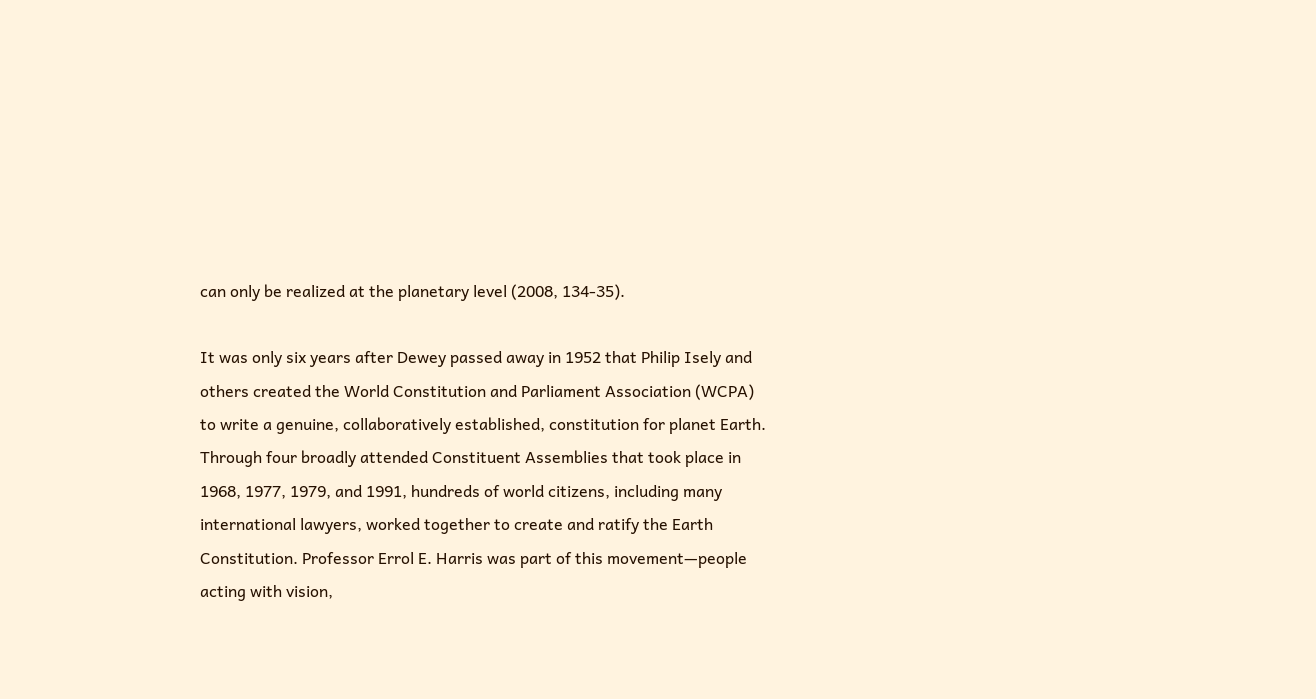can only be realized at the planetary level (2008, 134-35).

It was only six years after Dewey passed away in 1952 that Philip Isely and others created the World Constitution and Parliament Association (WCPA) to write a genuine, collaboratively established, constitution for planet Earth. Through four broadly attended Constituent Assemblies that took place in 1968, 1977, 1979, and 1991, hundreds of world citizens, including many international lawyers, worked together to create and ratify the Earth Constitution. Professor Errol E. Harris was part of this movement—people acting with vision,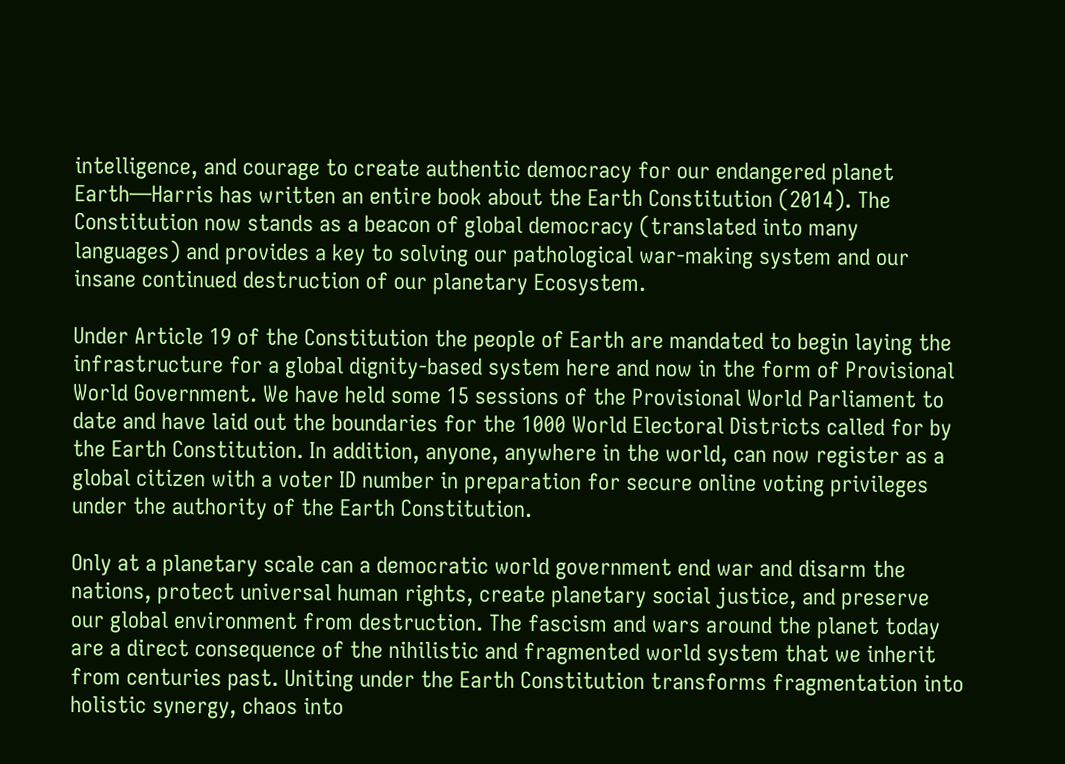intelligence, and courage to create authentic democracy for our endangered planet Earth—Harris has written an entire book about the Earth Constitution (2014). The Constitution now stands as a beacon of global democracy (translated into many languages) and provides a key to solving our pathological war-making system and our insane continued destruction of our planetary Ecosystem.

Under Article 19 of the Constitution the people of Earth are mandated to begin laying the infrastructure for a global dignity-based system here and now in the form of Provisional World Government. We have held some 15 sessions of the Provisional World Parliament to date and have laid out the boundaries for the 1000 World Electoral Districts called for by the Earth Constitution. In addition, anyone, anywhere in the world, can now register as a global citizen with a voter ID number in preparation for secure online voting privileges under the authority of the Earth Constitution.

Only at a planetary scale can a democratic world government end war and disarm the nations, protect universal human rights, create planetary social justice, and preserve our global environment from destruction. The fascism and wars around the planet today are a direct consequence of the nihilistic and fragmented world system that we inherit from centuries past. Uniting under the Earth Constitution transforms fragmentation into holistic synergy, chaos into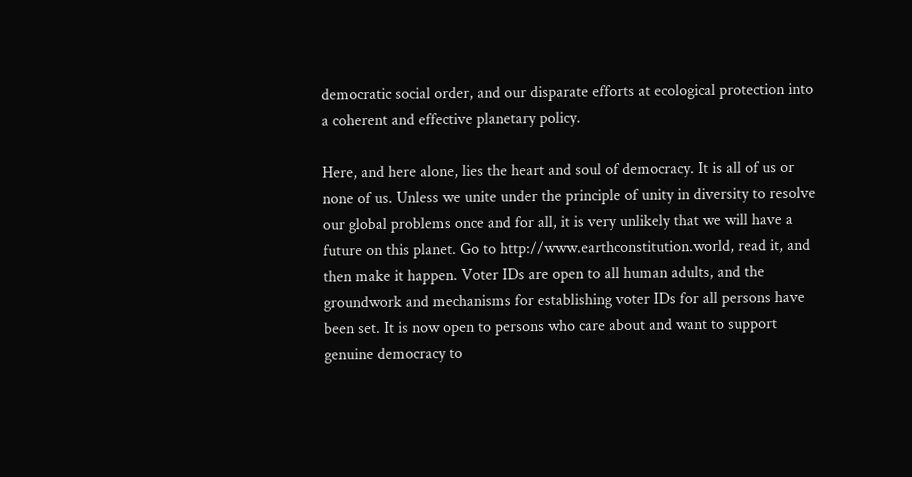democratic social order, and our disparate efforts at ecological protection into a coherent and effective planetary policy.

Here, and here alone, lies the heart and soul of democracy. It is all of us or none of us. Unless we unite under the principle of unity in diversity to resolve our global problems once and for all, it is very unlikely that we will have a future on this planet. Go to http://www.earthconstitution.world, read it, and then make it happen. Voter IDs are open to all human adults, and the groundwork and mechanisms for establishing voter IDs for all persons have been set. It is now open to persons who care about and want to support genuine democracy to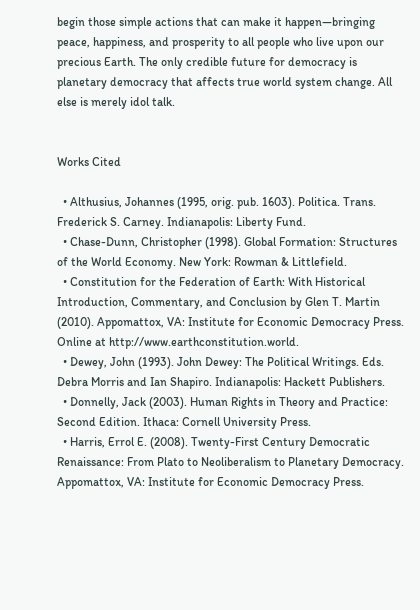begin those simple actions that can make it happen—bringing peace, happiness, and prosperity to all people who live upon our precious Earth. The only credible future for democracy is planetary democracy that affects true world system change. All else is merely idol talk.


Works Cited

  • Althusius, Johannes (1995, orig. pub. 1603). Politica. Trans. Frederick S. Carney. Indianapolis: Liberty Fund.
  • Chase-Dunn, Christopher (1998). Global Formation: Structures of the World Economy. New York: Rowman & Littlefield.
  • Constitution for the Federation of Earth: With Historical Introduction, Commentary, and Conclusion by Glen T. Martin (2010). Appomattox, VA: Institute for Economic Democracy Press. Online at http://www.earthconstitution.world.
  • Dewey, John (1993). John Dewey: The Political Writings. Eds. Debra Morris and Ian Shapiro. Indianapolis: Hackett Publishers.
  • Donnelly, Jack (2003). Human Rights in Theory and Practice: Second Edition. Ithaca: Cornell University Press.
  • Harris, Errol E. (2008). Twenty-First Century Democratic Renaissance: From Plato to Neoliberalism to Planetary Democracy. Appomattox, VA: Institute for Economic Democracy Press.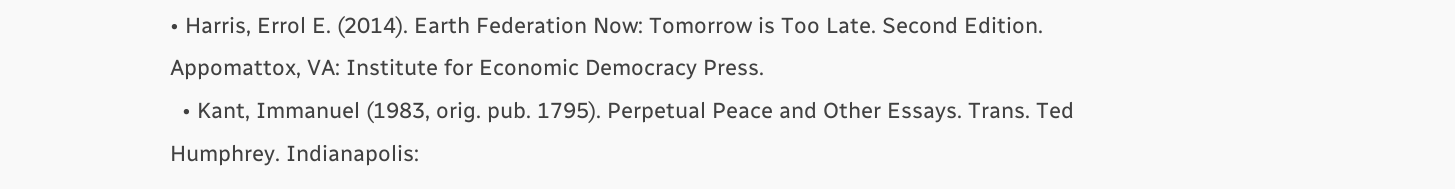• Harris, Errol E. (2014). Earth Federation Now: Tomorrow is Too Late. Second Edition. Appomattox, VA: Institute for Economic Democracy Press.
  • Kant, Immanuel (1983, orig. pub. 1795). Perpetual Peace and Other Essays. Trans. Ted Humphrey. Indianapolis: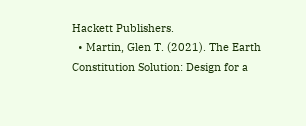Hackett Publishers.
  • Martin, Glen T. (2021). The Earth Constitution Solution: Design for a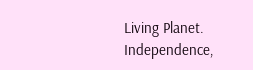Living Planet. Independence,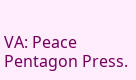VA: Peace Pentagon Press.